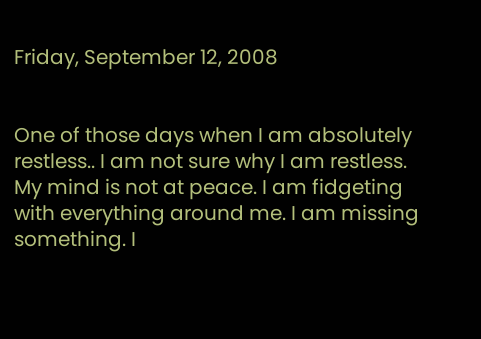Friday, September 12, 2008


One of those days when I am absolutely restless.. I am not sure why I am restless. My mind is not at peace. I am fidgeting with everything around me. I am missing something. I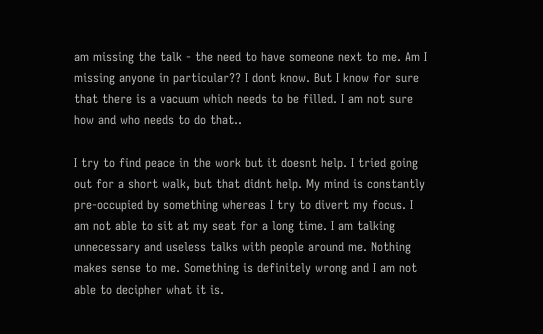am missing the talk - the need to have someone next to me. Am I missing anyone in particular?? I dont know. But I know for sure that there is a vacuum which needs to be filled. I am not sure how and who needs to do that..

I try to find peace in the work but it doesnt help. I tried going out for a short walk, but that didnt help. My mind is constantly pre-occupied by something whereas I try to divert my focus. I am not able to sit at my seat for a long time. I am talking unnecessary and useless talks with people around me. Nothing makes sense to me. Something is definitely wrong and I am not able to decipher what it is.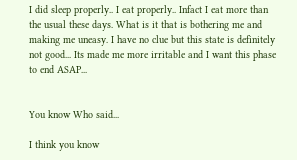I did sleep properly.. I eat properly.. Infact I eat more than the usual these days. What is it that is bothering me and making me uneasy. I have no clue but this state is definitely not good... Its made me more irritable and I want this phase to end ASAP...


You know Who said...

I think you know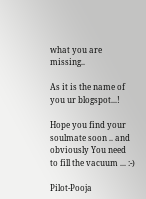what you are missing..

As it is the name of you ur blogspot...!

Hope you find your soulmate soon .. and obviously You need to fill the vacuum ... :-)

Pilot-Pooja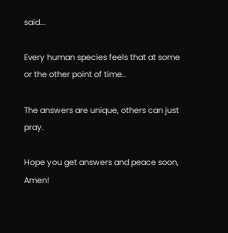said...

Every human species feels that at some or the other point of time..

The answers are unique, others can just pray.

Hope you get answers and peace soon, Amen!